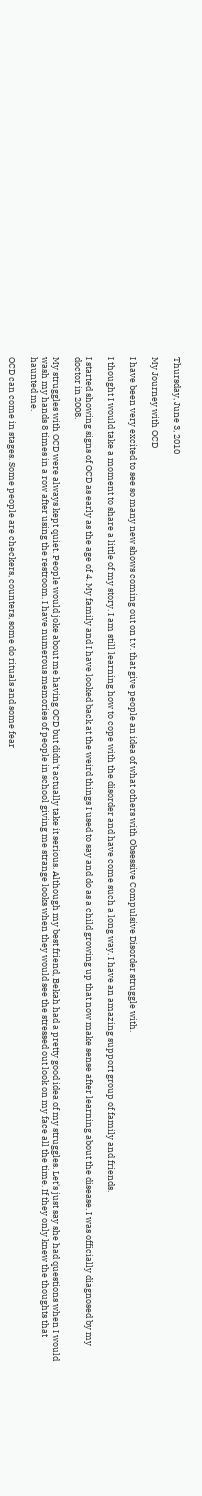Thursday, June 3, 2010

My Journey with OCD

I have been very excited to see so many new shows coming out on t.v. that give people an idea of what others with Obsessive Compulsive Disorder struggle with.

I thought I would take a moment to share a little of my story. I am still learning how to cope with the disorder and have come such a long way. I have an amazing support group of family and friends.

I started showing signs of OCD as early as the age of 4. My family and I have looked back at the weird things I used to say and do as a child growing up that now make sense after learning about the disease. I was officially diagnosed by my doctor in 2008.

My struggles with OCD were always kept quiet. People would joke about me having OCD but didn't actually take it serious. Although my best friend, Bekah had a pretty good idea of my struggles. Let's just say she had questions when I would wash my hands 8 times in a row after using the restroom. I have numerous memories of people in school giving me strange looks when they would see the stressed out look on my face all the time. If they only knew the thoughts that haunted me.

OCD can come in stages. Some people are checkers, counters, some do rituals and some fear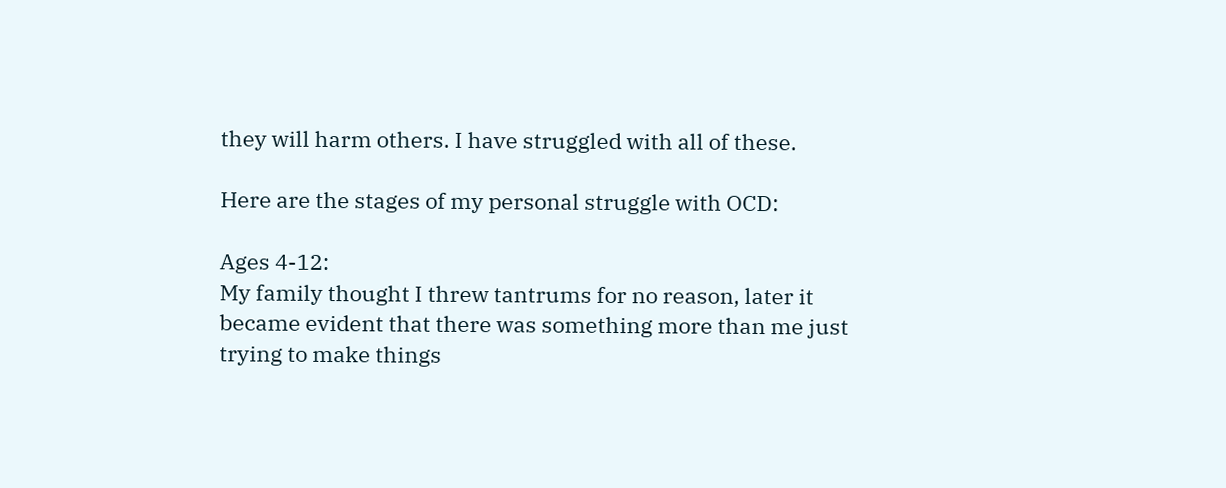they will harm others. I have struggled with all of these.

Here are the stages of my personal struggle with OCD:

Ages 4-12:
My family thought I threw tantrums for no reason, later it became evident that there was something more than me just trying to make things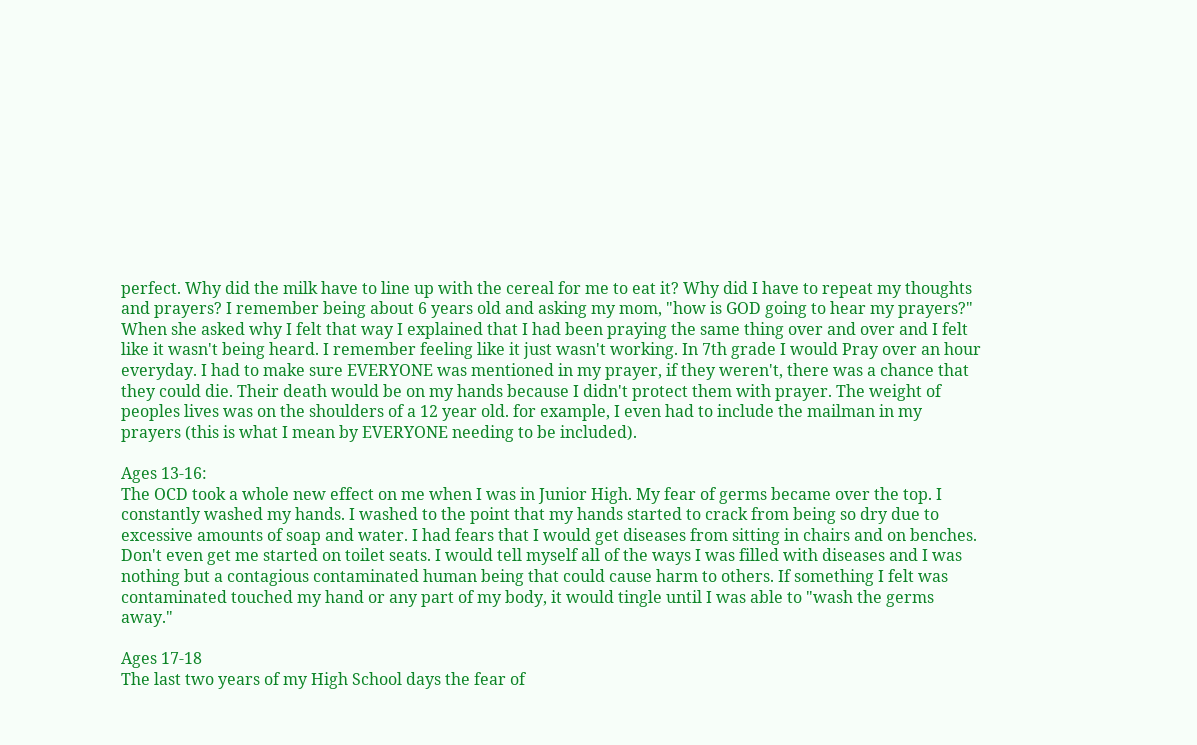perfect. Why did the milk have to line up with the cereal for me to eat it? Why did I have to repeat my thoughts and prayers? I remember being about 6 years old and asking my mom, "how is GOD going to hear my prayers?" When she asked why I felt that way I explained that I had been praying the same thing over and over and I felt like it wasn't being heard. I remember feeling like it just wasn't working. In 7th grade I would Pray over an hour everyday. I had to make sure EVERYONE was mentioned in my prayer, if they weren't, there was a chance that they could die. Their death would be on my hands because I didn't protect them with prayer. The weight of peoples lives was on the shoulders of a 12 year old. for example, I even had to include the mailman in my prayers (this is what I mean by EVERYONE needing to be included).

Ages 13-16:
The OCD took a whole new effect on me when I was in Junior High. My fear of germs became over the top. I constantly washed my hands. I washed to the point that my hands started to crack from being so dry due to excessive amounts of soap and water. I had fears that I would get diseases from sitting in chairs and on benches. Don't even get me started on toilet seats. I would tell myself all of the ways I was filled with diseases and I was nothing but a contagious contaminated human being that could cause harm to others. If something I felt was contaminated touched my hand or any part of my body, it would tingle until I was able to "wash the germs away."

Ages 17-18
The last two years of my High School days the fear of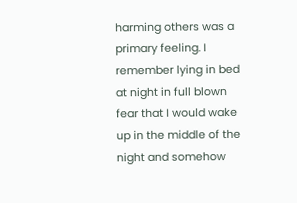harming others was a primary feeling. I remember lying in bed at night in full blown fear that I would wake up in the middle of the night and somehow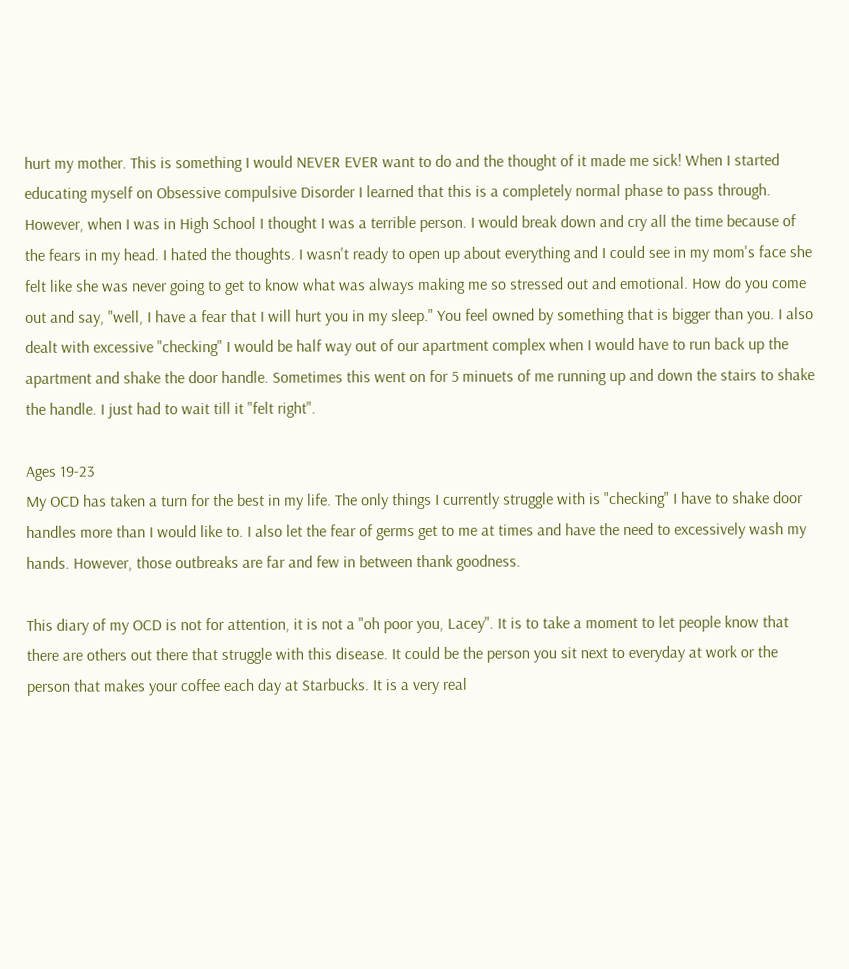hurt my mother. This is something I would NEVER EVER want to do and the thought of it made me sick! When I started educating myself on Obsessive compulsive Disorder I learned that this is a completely normal phase to pass through. However, when I was in High School I thought I was a terrible person. I would break down and cry all the time because of the fears in my head. I hated the thoughts. I wasn't ready to open up about everything and I could see in my mom's face she felt like she was never going to get to know what was always making me so stressed out and emotional. How do you come out and say, "well, I have a fear that I will hurt you in my sleep." You feel owned by something that is bigger than you. I also dealt with excessive "checking" I would be half way out of our apartment complex when I would have to run back up the apartment and shake the door handle. Sometimes this went on for 5 minuets of me running up and down the stairs to shake the handle. I just had to wait till it "felt right".

Ages 19-23
My OCD has taken a turn for the best in my life. The only things I currently struggle with is "checking" I have to shake door handles more than I would like to. I also let the fear of germs get to me at times and have the need to excessively wash my hands. However, those outbreaks are far and few in between thank goodness.

This diary of my OCD is not for attention, it is not a "oh poor you, Lacey". It is to take a moment to let people know that there are others out there that struggle with this disease. It could be the person you sit next to everyday at work or the person that makes your coffee each day at Starbucks. It is a very real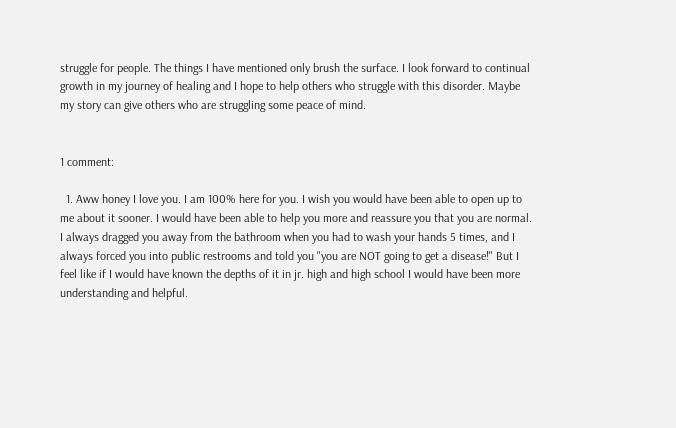struggle for people. The things I have mentioned only brush the surface. I look forward to continual growth in my journey of healing and I hope to help others who struggle with this disorder. Maybe my story can give others who are struggling some peace of mind.


1 comment:

  1. Aww honey I love you. I am 100% here for you. I wish you would have been able to open up to me about it sooner. I would have been able to help you more and reassure you that you are normal. I always dragged you away from the bathroom when you had to wash your hands 5 times, and I always forced you into public restrooms and told you "you are NOT going to get a disease!" But I feel like if I would have known the depths of it in jr. high and high school I would have been more understanding and helpful.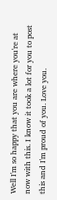Well I'm so happy that you are where you're at now with this. I know it took a lot for you to post this and I'm proud of you. Love you.